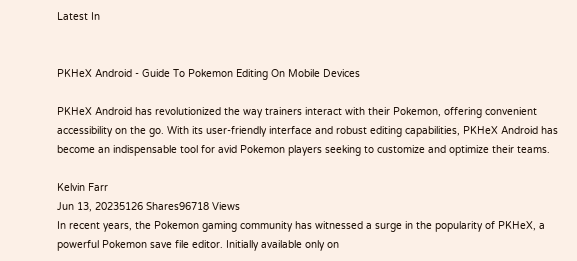Latest In


PKHeX Android - Guide To Pokemon Editing On Mobile Devices

PKHeX Android has revolutionized the way trainers interact with their Pokemon, offering convenient accessibility on the go. With its user-friendly interface and robust editing capabilities, PKHeX Android has become an indispensable tool for avid Pokemon players seeking to customize and optimize their teams.

Kelvin Farr
Jun 13, 20235126 Shares96718 Views
In recent years, the Pokemon gaming community has witnessed a surge in the popularity of PKHeX, a powerful Pokemon save file editor. Initially available only on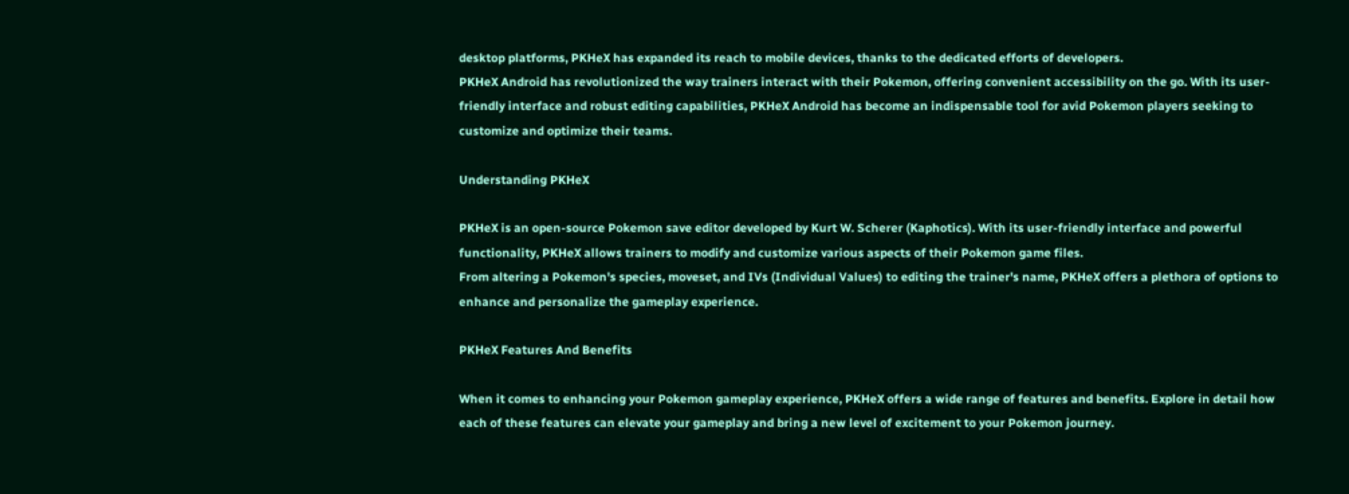desktop platforms, PKHeX has expanded its reach to mobile devices, thanks to the dedicated efforts of developers.
PKHeX Android has revolutionized the way trainers interact with their Pokemon, offering convenient accessibility on the go. With its user-friendly interface and robust editing capabilities, PKHeX Android has become an indispensable tool for avid Pokemon players seeking to customize and optimize their teams.

Understanding PKHeX

PKHeX is an open-source Pokemon save editor developed by Kurt W. Scherer (Kaphotics). With its user-friendly interface and powerful functionality, PKHeX allows trainers to modify and customize various aspects of their Pokemon game files.
From altering a Pokemon's species, moveset, and IVs (Individual Values) to editing the trainer's name, PKHeX offers a plethora of options to enhance and personalize the gameplay experience.

PKHeX Features And Benefits

When it comes to enhancing your Pokemon gameplay experience, PKHeX offers a wide range of features and benefits. Explore in detail how each of these features can elevate your gameplay and bring a new level of excitement to your Pokemon journey.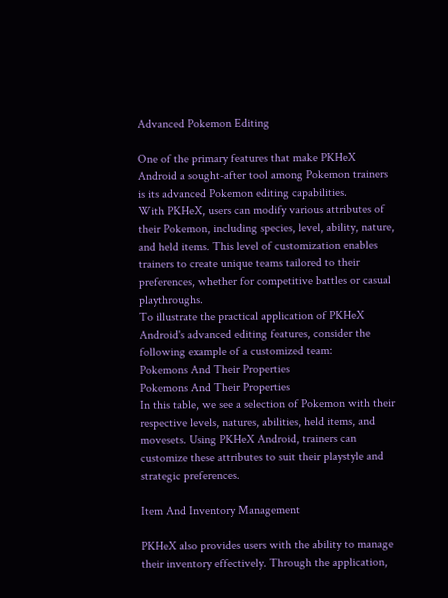Advanced Pokemon Editing

One of the primary features that make PKHeX Android a sought-after tool among Pokemon trainers is its advanced Pokemon editing capabilities.
With PKHeX, users can modify various attributes of their Pokemon, including species, level, ability, nature, and held items. This level of customization enables trainers to create unique teams tailored to their preferences, whether for competitive battles or casual playthroughs.
To illustrate the practical application of PKHeX Android's advanced editing features, consider the following example of a customized team:
Pokemons And Their Properties
Pokemons And Their Properties
In this table, we see a selection of Pokemon with their respective levels, natures, abilities, held items, and movesets. Using PKHeX Android, trainers can customize these attributes to suit their playstyle and strategic preferences.

Item And Inventory Management

PKHeX also provides users with the ability to manage their inventory effectively. Through the application,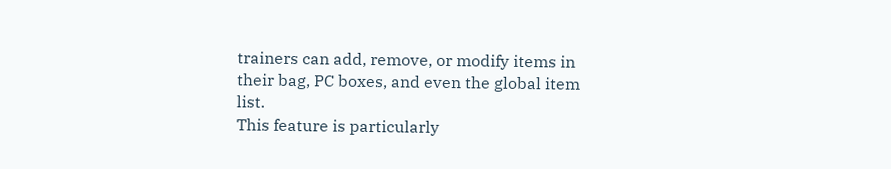trainers can add, remove, or modify items in their bag, PC boxes, and even the global item list.
This feature is particularly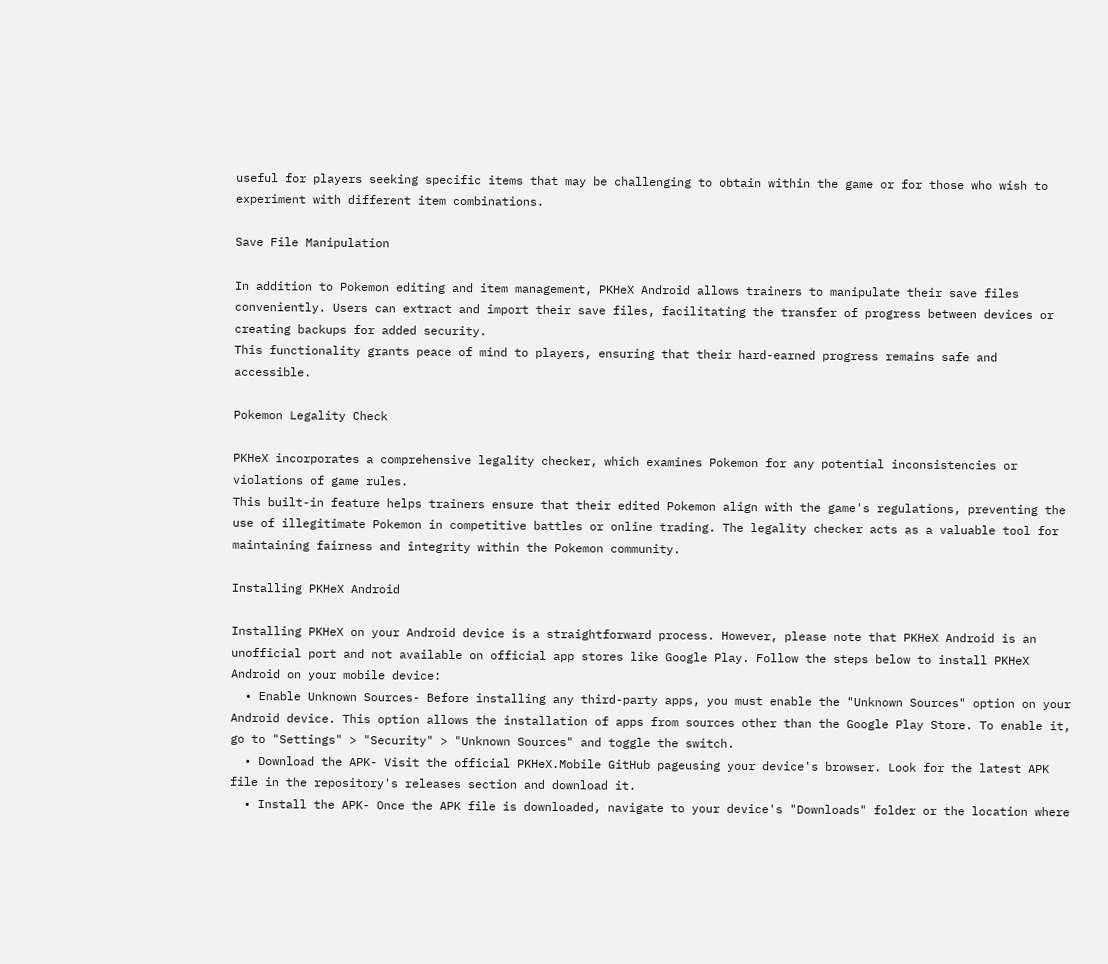useful for players seeking specific items that may be challenging to obtain within the game or for those who wish to experiment with different item combinations.

Save File Manipulation

In addition to Pokemon editing and item management, PKHeX Android allows trainers to manipulate their save files conveniently. Users can extract and import their save files, facilitating the transfer of progress between devices or creating backups for added security.
This functionality grants peace of mind to players, ensuring that their hard-earned progress remains safe and accessible.

Pokemon Legality Check

PKHeX incorporates a comprehensive legality checker, which examines Pokemon for any potential inconsistencies or violations of game rules.
This built-in feature helps trainers ensure that their edited Pokemon align with the game's regulations, preventing the use of illegitimate Pokemon in competitive battles or online trading. The legality checker acts as a valuable tool for maintaining fairness and integrity within the Pokemon community.

Installing PKHeX Android

Installing PKHeX on your Android device is a straightforward process. However, please note that PKHeX Android is an unofficial port and not available on official app stores like Google Play. Follow the steps below to install PKHeX Android on your mobile device:
  • Enable Unknown Sources- Before installing any third-party apps, you must enable the "Unknown Sources" option on your Android device. This option allows the installation of apps from sources other than the Google Play Store. To enable it, go to "Settings" > "Security" > "Unknown Sources" and toggle the switch.
  • Download the APK- Visit the official PKHeX.Mobile GitHub pageusing your device's browser. Look for the latest APK file in the repository's releases section and download it.
  • Install the APK- Once the APK file is downloaded, navigate to your device's "Downloads" folder or the location where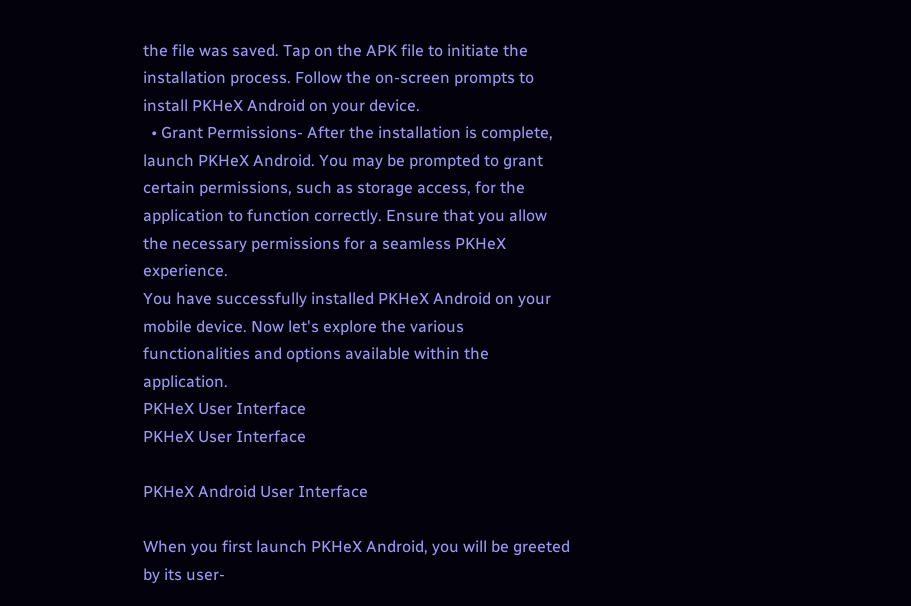the file was saved. Tap on the APK file to initiate the installation process. Follow the on-screen prompts to install PKHeX Android on your device.
  • Grant Permissions- After the installation is complete, launch PKHeX Android. You may be prompted to grant certain permissions, such as storage access, for the application to function correctly. Ensure that you allow the necessary permissions for a seamless PKHeX experience.
You have successfully installed PKHeX Android on your mobile device. Now let's explore the various functionalities and options available within the application.
PKHeX User Interface
PKHeX User Interface

PKHeX Android User Interface

When you first launch PKHeX Android, you will be greeted by its user-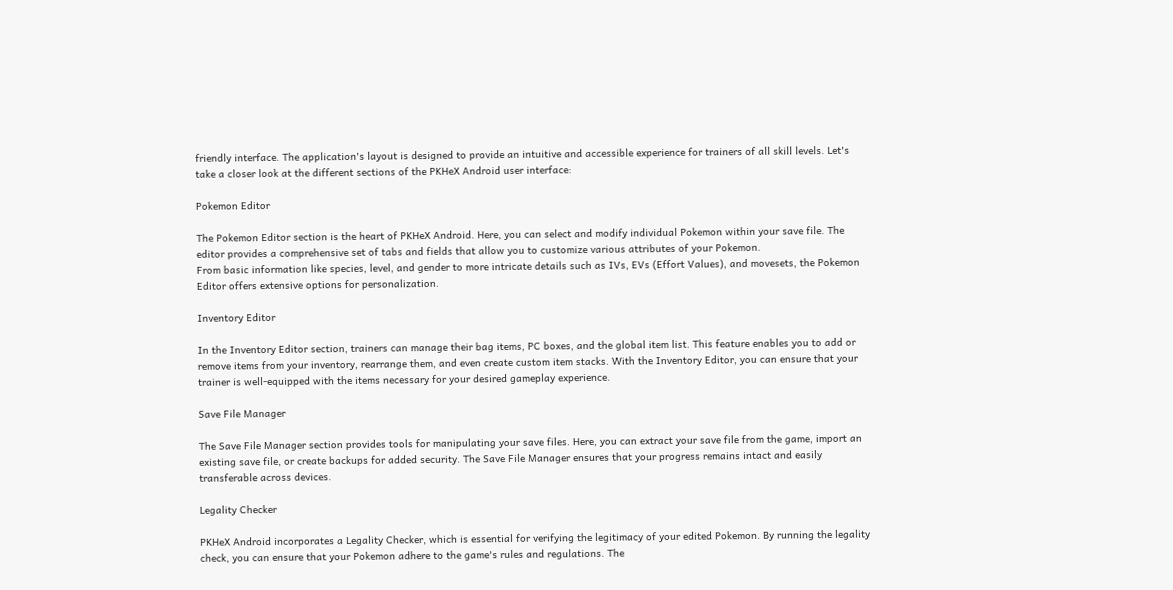friendly interface. The application's layout is designed to provide an intuitive and accessible experience for trainers of all skill levels. Let's take a closer look at the different sections of the PKHeX Android user interface:

Pokemon Editor

The Pokemon Editor section is the heart of PKHeX Android. Here, you can select and modify individual Pokemon within your save file. The editor provides a comprehensive set of tabs and fields that allow you to customize various attributes of your Pokemon.
From basic information like species, level, and gender to more intricate details such as IVs, EVs (Effort Values), and movesets, the Pokemon Editor offers extensive options for personalization.

Inventory Editor

In the Inventory Editor section, trainers can manage their bag items, PC boxes, and the global item list. This feature enables you to add or remove items from your inventory, rearrange them, and even create custom item stacks. With the Inventory Editor, you can ensure that your trainer is well-equipped with the items necessary for your desired gameplay experience.

Save File Manager

The Save File Manager section provides tools for manipulating your save files. Here, you can extract your save file from the game, import an existing save file, or create backups for added security. The Save File Manager ensures that your progress remains intact and easily transferable across devices.

Legality Checker

PKHeX Android incorporates a Legality Checker, which is essential for verifying the legitimacy of your edited Pokemon. By running the legality check, you can ensure that your Pokemon adhere to the game's rules and regulations. The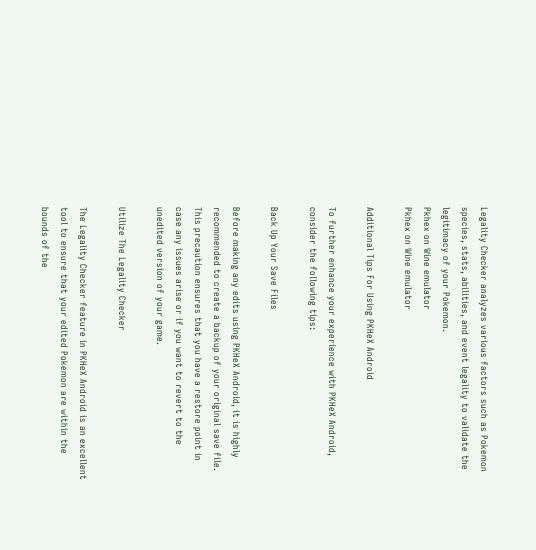Legality Checker analyzes various factors such as Pokemon species, stats, abilities, and event legality to validate the legitimacy of your Pokemon.
Pkhex on Wine emulator
Pkhex on Wine emulator

Additional Tips For Using PKHeX Android

To further enhance your experience with PKHeX Android, consider the following tips:

Back Up Your Save Files

Before making any edits using PKHeX Android, it is highly recommended to create a backup of your original save file. This precaution ensures that you have a restore point in case any issues arise or if you want to revert to the unedited version of your game.

Utilize The Legality Checker

The Legality Checker feature in PKHeX Android is an excellent tool to ensure that your edited Pokemon are within the bounds of the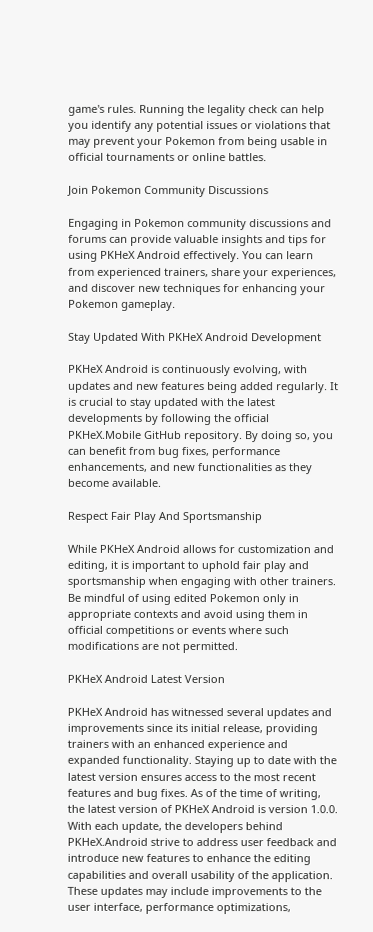game's rules. Running the legality check can help you identify any potential issues or violations that may prevent your Pokemon from being usable in official tournaments or online battles.

Join Pokemon Community Discussions

Engaging in Pokemon community discussions and forums can provide valuable insights and tips for using PKHeX Android effectively. You can learn from experienced trainers, share your experiences, and discover new techniques for enhancing your Pokemon gameplay.

Stay Updated With PKHeX Android Development

PKHeX Android is continuously evolving, with updates and new features being added regularly. It is crucial to stay updated with the latest developments by following the official PKHeX.Mobile GitHub repository. By doing so, you can benefit from bug fixes, performance enhancements, and new functionalities as they become available.

Respect Fair Play And Sportsmanship

While PKHeX Android allows for customization and editing, it is important to uphold fair play and sportsmanship when engaging with other trainers. Be mindful of using edited Pokemon only in appropriate contexts and avoid using them in official competitions or events where such modifications are not permitted.

PKHeX Android Latest Version

PKHeX Android has witnessed several updates and improvements since its initial release, providing trainers with an enhanced experience and expanded functionality. Staying up to date with the latest version ensures access to the most recent features and bug fixes. As of the time of writing, the latest version of PKHeX Android is version 1.0.0.
With each update, the developers behind PKHeX.Android strive to address user feedback and introduce new features to enhance the editing capabilities and overall usability of the application. These updates may include improvements to the user interface, performance optimizations,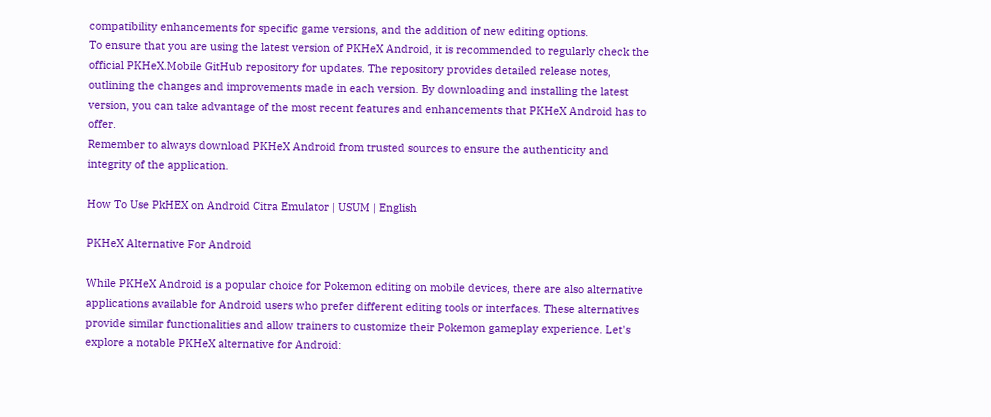compatibility enhancements for specific game versions, and the addition of new editing options.
To ensure that you are using the latest version of PKHeX Android, it is recommended to regularly check the official PKHeX.Mobile GitHub repository for updates. The repository provides detailed release notes, outlining the changes and improvements made in each version. By downloading and installing the latest version, you can take advantage of the most recent features and enhancements that PKHeX Android has to offer.
Remember to always download PKHeX Android from trusted sources to ensure the authenticity and integrity of the application.

How To Use PkHEX on Android Citra Emulator | USUM | English

PKHeX Alternative For Android

While PKHeX Android is a popular choice for Pokemon editing on mobile devices, there are also alternative applications available for Android users who prefer different editing tools or interfaces. These alternatives provide similar functionalities and allow trainers to customize their Pokemon gameplay experience. Let's explore a notable PKHeX alternative for Android: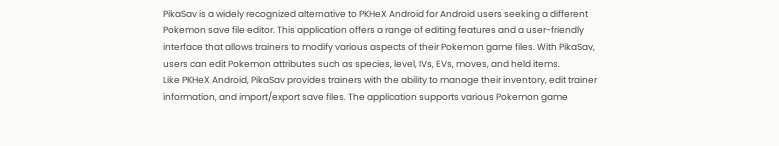PikaSav is a widely recognized alternative to PKHeX Android for Android users seeking a different Pokemon save file editor. This application offers a range of editing features and a user-friendly interface that allows trainers to modify various aspects of their Pokemon game files. With PikaSav, users can edit Pokemon attributes such as species, level, IVs, EVs, moves, and held items.
Like PKHeX Android, PikaSav provides trainers with the ability to manage their inventory, edit trainer information, and import/export save files. The application supports various Pokemon game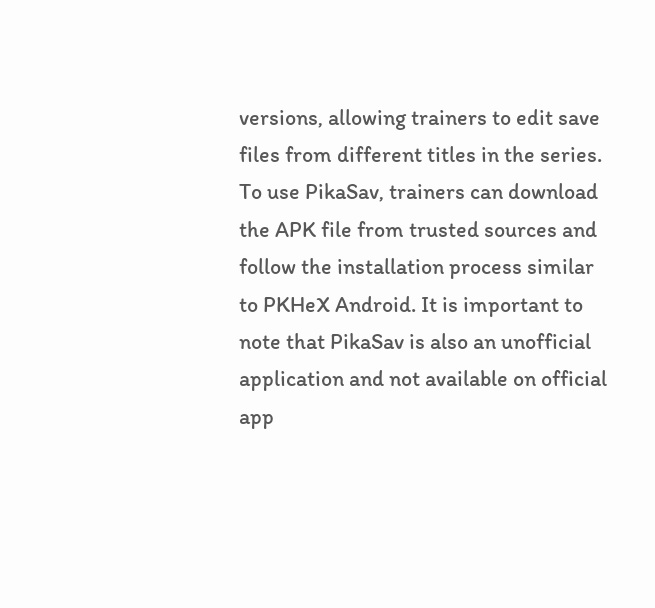versions, allowing trainers to edit save files from different titles in the series.
To use PikaSav, trainers can download the APK file from trusted sources and follow the installation process similar to PKHeX Android. It is important to note that PikaSav is also an unofficial application and not available on official app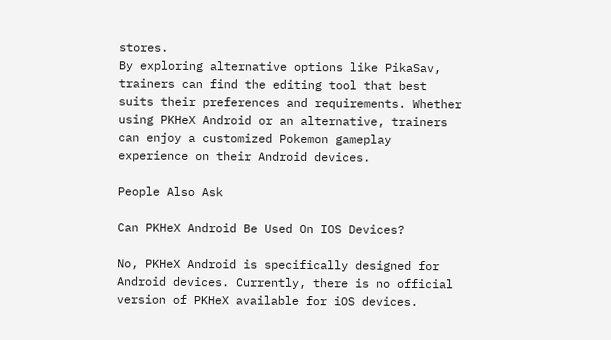stores.
By exploring alternative options like PikaSav, trainers can find the editing tool that best suits their preferences and requirements. Whether using PKHeX Android or an alternative, trainers can enjoy a customized Pokemon gameplay experience on their Android devices.

People Also Ask

Can PKHeX Android Be Used On IOS Devices?

No, PKHeX Android is specifically designed for Android devices. Currently, there is no official version of PKHeX available for iOS devices.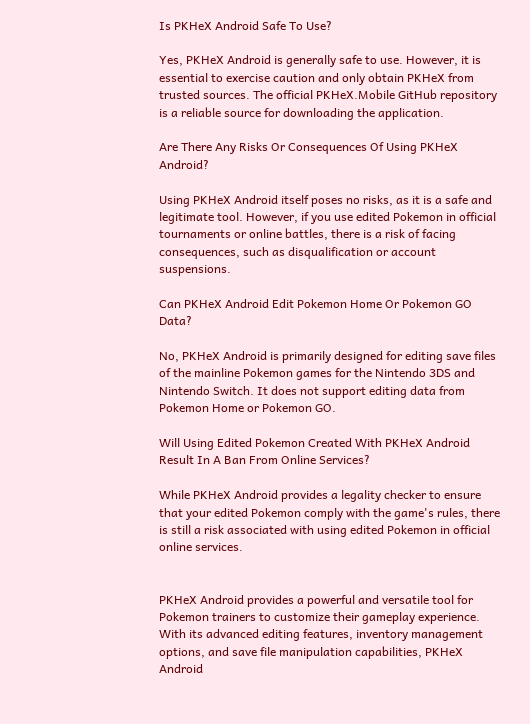Is PKHeX Android Safe To Use?

Yes, PKHeX Android is generally safe to use. However, it is essential to exercise caution and only obtain PKHeX from trusted sources. The official PKHeX.Mobile GitHub repository is a reliable source for downloading the application.

Are There Any Risks Or Consequences Of Using PKHeX Android?

Using PKHeX Android itself poses no risks, as it is a safe and legitimate tool. However, if you use edited Pokemon in official tournaments or online battles, there is a risk of facing consequences, such as disqualification or account suspensions.

Can PKHeX Android Edit Pokemon Home Or Pokemon GO Data?

No, PKHeX Android is primarily designed for editing save files of the mainline Pokemon games for the Nintendo 3DS and Nintendo Switch. It does not support editing data from Pokemon Home or Pokemon GO.

Will Using Edited Pokemon Created With PKHeX Android Result In A Ban From Online Services?

While PKHeX Android provides a legality checker to ensure that your edited Pokemon comply with the game's rules, there is still a risk associated with using edited Pokemon in official online services.


PKHeX Android provides a powerful and versatile tool for Pokemon trainers to customize their gameplay experience. With its advanced editing features, inventory management options, and save file manipulation capabilities, PKHeX Android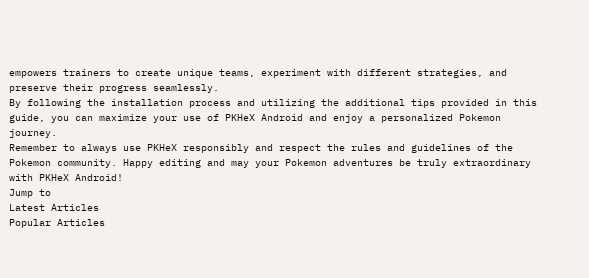empowers trainers to create unique teams, experiment with different strategies, and preserve their progress seamlessly.
By following the installation process and utilizing the additional tips provided in this guide, you can maximize your use of PKHeX Android and enjoy a personalized Pokemon journey.
Remember to always use PKHeX responsibly and respect the rules and guidelines of the Pokemon community. Happy editing and may your Pokemon adventures be truly extraordinary with PKHeX Android!
Jump to
Latest Articles
Popular Articles